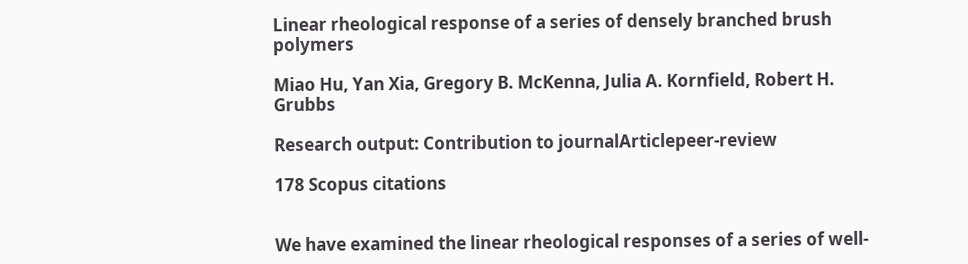Linear rheological response of a series of densely branched brush polymers

Miao Hu, Yan Xia, Gregory B. McKenna, Julia A. Kornfield, Robert H. Grubbs

Research output: Contribution to journalArticlepeer-review

178 Scopus citations


We have examined the linear rheological responses of a series of well-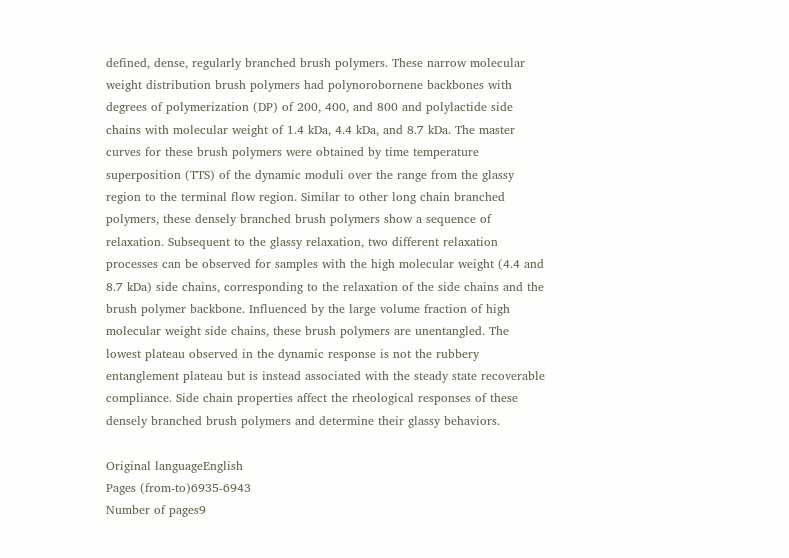defined, dense, regularly branched brush polymers. These narrow molecular weight distribution brush polymers had polynorobornene backbones with degrees of polymerization (DP) of 200, 400, and 800 and polylactide side chains with molecular weight of 1.4 kDa, 4.4 kDa, and 8.7 kDa. The master curves for these brush polymers were obtained by time temperature superposition (TTS) of the dynamic moduli over the range from the glassy region to the terminal flow region. Similar to other long chain branched polymers, these densely branched brush polymers show a sequence of relaxation. Subsequent to the glassy relaxation, two different relaxation processes can be observed for samples with the high molecular weight (4.4 and 8.7 kDa) side chains, corresponding to the relaxation of the side chains and the brush polymer backbone. Influenced by the large volume fraction of high molecular weight side chains, these brush polymers are unentangled. The lowest plateau observed in the dynamic response is not the rubbery entanglement plateau but is instead associated with the steady state recoverable compliance. Side chain properties affect the rheological responses of these densely branched brush polymers and determine their glassy behaviors.

Original languageEnglish
Pages (from-to)6935-6943
Number of pages9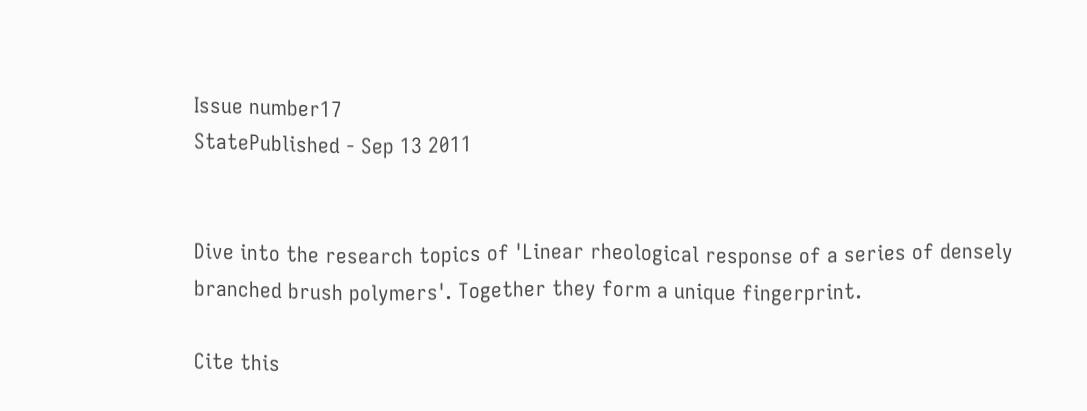Issue number17
StatePublished - Sep 13 2011


Dive into the research topics of 'Linear rheological response of a series of densely branched brush polymers'. Together they form a unique fingerprint.

Cite this